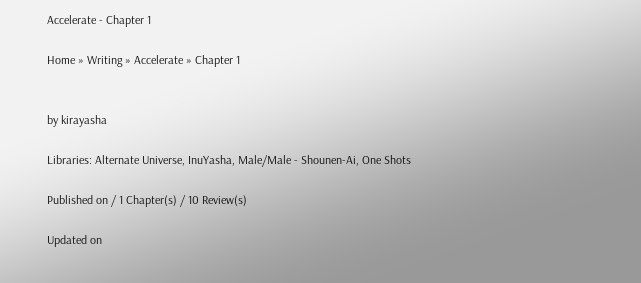Accelerate - Chapter 1

Home » Writing » Accelerate » Chapter 1


by kirayasha

Libraries: Alternate Universe, InuYasha, Male/Male - Shounen-Ai, One Shots

Published on / 1 Chapter(s) / 10 Review(s)

Updated on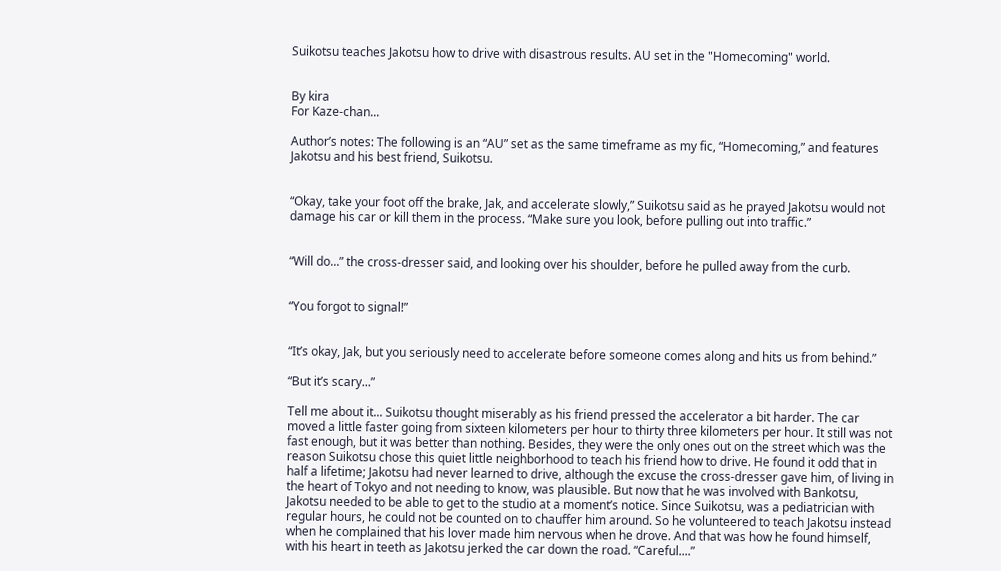Suikotsu teaches Jakotsu how to drive with disastrous results. AU set in the "Homecoming" world.


By kira
For Kaze-chan...

Author’s notes: The following is an “AU” set as the same timeframe as my fic, “Homecoming,” and features Jakotsu and his best friend, Suikotsu.


“Okay, take your foot off the brake, Jak, and accelerate slowly,” Suikotsu said as he prayed Jakotsu would not damage his car or kill them in the process. “Make sure you look, before pulling out into traffic.”


“Will do...” the cross-dresser said, and looking over his shoulder, before he pulled away from the curb.


“You forgot to signal!”


“It’s okay, Jak, but you seriously need to accelerate before someone comes along and hits us from behind.”

“But it’s scary...”

Tell me about it... Suikotsu thought miserably as his friend pressed the accelerator a bit harder. The car moved a little faster going from sixteen kilometers per hour to thirty three kilometers per hour. It still was not fast enough, but it was better than nothing. Besides, they were the only ones out on the street which was the reason Suikotsu chose this quiet little neighborhood to teach his friend how to drive. He found it odd that in half a lifetime; Jakotsu had never learned to drive, although the excuse the cross-dresser gave him, of living in the heart of Tokyo and not needing to know, was plausible. But now that he was involved with Bankotsu, Jakotsu needed to be able to get to the studio at a moment’s notice. Since Suikotsu, was a pediatrician with regular hours, he could not be counted on to chauffer him around. So he volunteered to teach Jakotsu instead when he complained that his lover made him nervous when he drove. And that was how he found himself, with his heart in teeth as Jakotsu jerked the car down the road. “Careful....”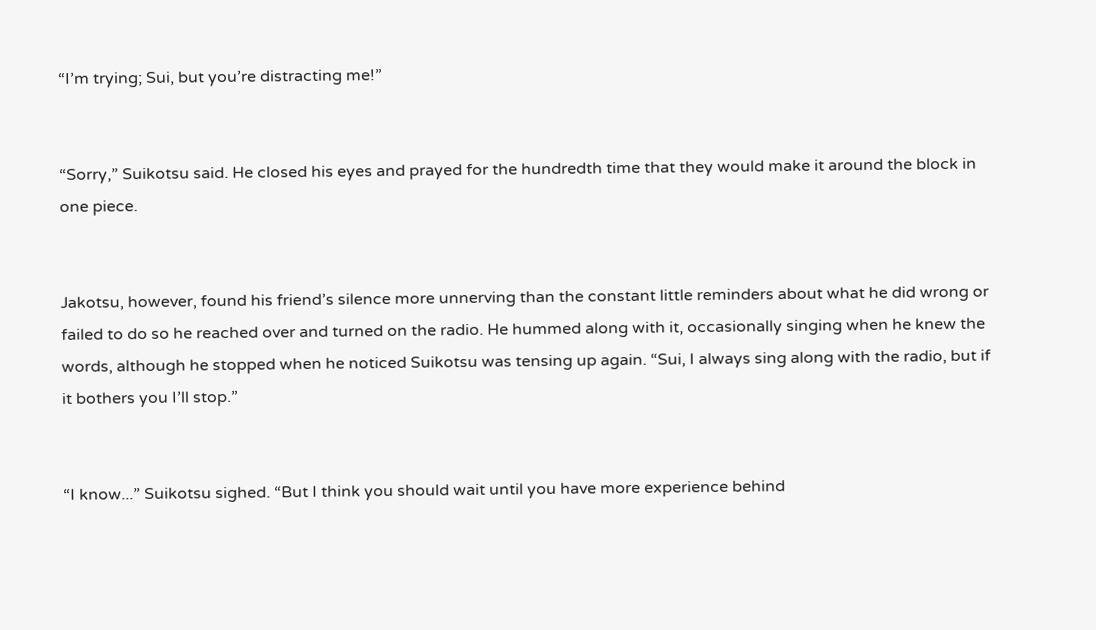“I’m trying; Sui, but you’re distracting me!”


“Sorry,” Suikotsu said. He closed his eyes and prayed for the hundredth time that they would make it around the block in one piece.


Jakotsu, however, found his friend’s silence more unnerving than the constant little reminders about what he did wrong or failed to do so he reached over and turned on the radio. He hummed along with it, occasionally singing when he knew the words, although he stopped when he noticed Suikotsu was tensing up again. “Sui, I always sing along with the radio, but if it bothers you I’ll stop.”


“I know...” Suikotsu sighed. “But I think you should wait until you have more experience behind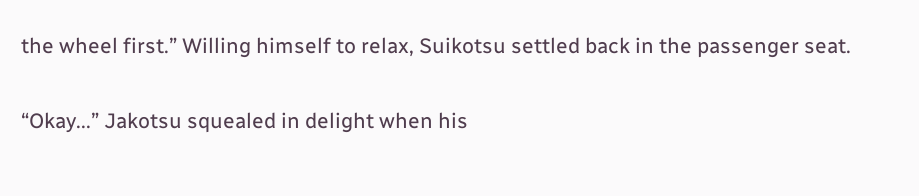the wheel first.” Willing himself to relax, Suikotsu settled back in the passenger seat.


“Okay...” Jakotsu squealed in delight when his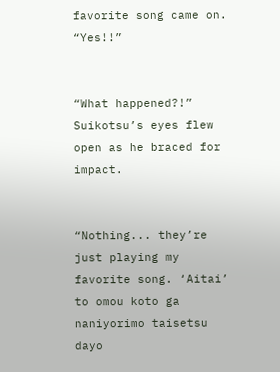favorite song came on. “Yes!!”


“What happened?!”  Suikotsu’s eyes flew open as he braced for impact.


“Nothing... they’re just playing my favorite song. ‘Aitai’ to omou koto ga naniyorimo taisetsu dayo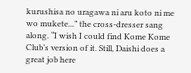kurushisa no uragawa ni aru koto ni me wo mukete...” the cross-dresser sang along. “I wish I could find Kome Kome Club’s version of it. Still, Daishi does a great job here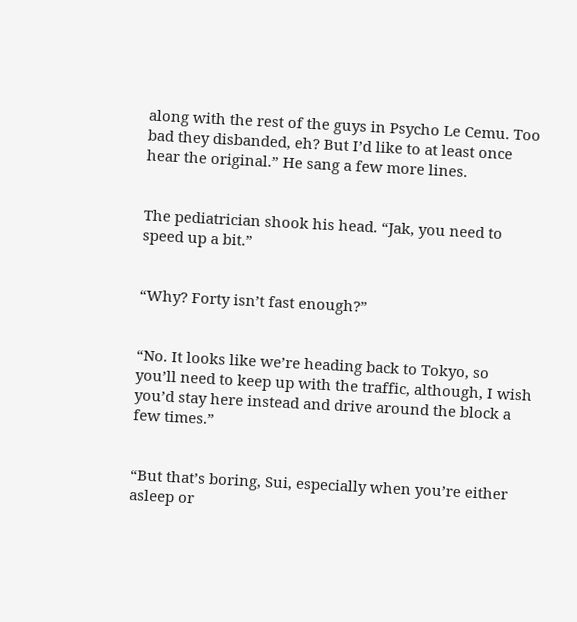along with the rest of the guys in Psycho Le Cemu. Too bad they disbanded, eh? But I’d like to at least once hear the original.” He sang a few more lines.


The pediatrician shook his head. “Jak, you need to speed up a bit.”


“Why? Forty isn’t fast enough?”


“No. It looks like we’re heading back to Tokyo, so you’ll need to keep up with the traffic, although, I wish you’d stay here instead and drive around the block a few times.”


“But that’s boring, Sui, especially when you’re either asleep or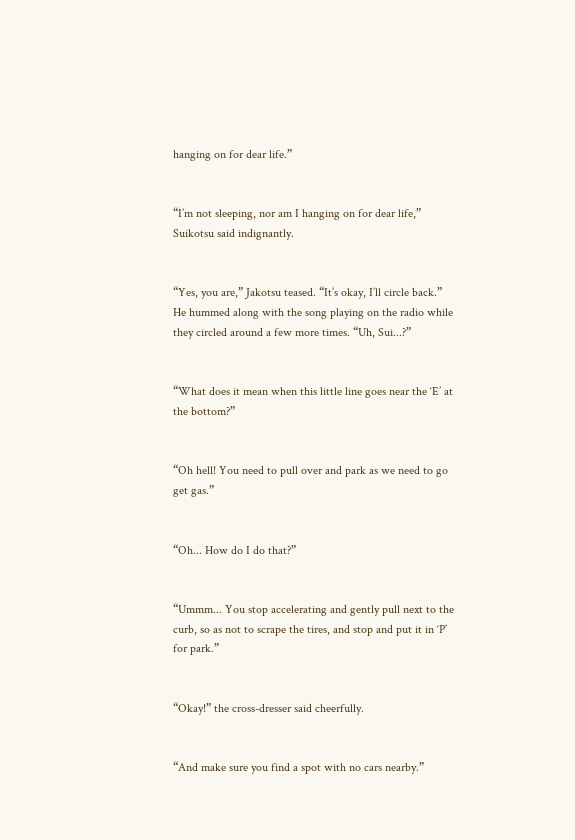hanging on for dear life.”


“I’m not sleeping, nor am I hanging on for dear life,” Suikotsu said indignantly.


“Yes, you are,” Jakotsu teased. “It’s okay, I’ll circle back.” He hummed along with the song playing on the radio while they circled around a few more times. “Uh, Sui...?”


“What does it mean when this little line goes near the ‘E’ at the bottom?”


“Oh hell! You need to pull over and park as we need to go get gas.”


“Oh... How do I do that?”


“Ummm... You stop accelerating and gently pull next to the curb, so as not to scrape the tires, and stop and put it in ‘P’ for park.”


“Okay!” the cross-dresser said cheerfully.


“And make sure you find a spot with no cars nearby.”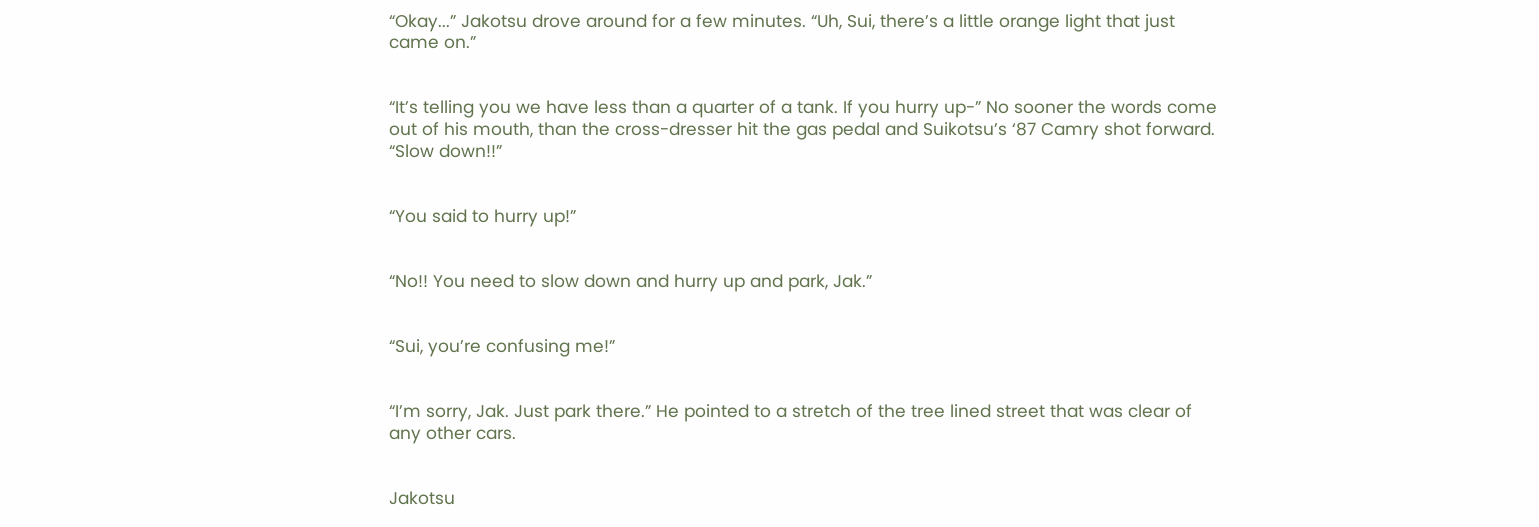“Okay...” Jakotsu drove around for a few minutes. “Uh, Sui, there’s a little orange light that just came on.”


“It’s telling you we have less than a quarter of a tank. If you hurry up-” No sooner the words come out of his mouth, than the cross-dresser hit the gas pedal and Suikotsu’s ‘87 Camry shot forward. “Slow down!!”


“You said to hurry up!”


“No!! You need to slow down and hurry up and park, Jak.”


“Sui, you’re confusing me!”


“I’m sorry, Jak. Just park there.” He pointed to a stretch of the tree lined street that was clear of any other cars.


Jakotsu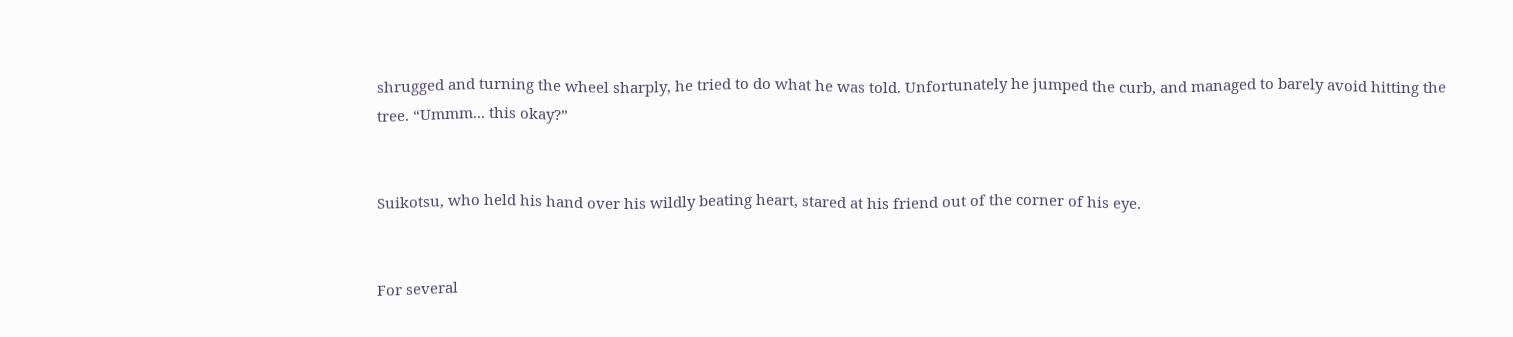shrugged and turning the wheel sharply, he tried to do what he was told. Unfortunately he jumped the curb, and managed to barely avoid hitting the tree. “Ummm... this okay?”


Suikotsu, who held his hand over his wildly beating heart, stared at his friend out of the corner of his eye.


For several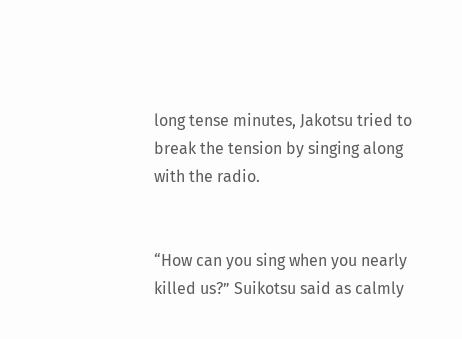long tense minutes, Jakotsu tried to break the tension by singing along with the radio.


“How can you sing when you nearly killed us?” Suikotsu said as calmly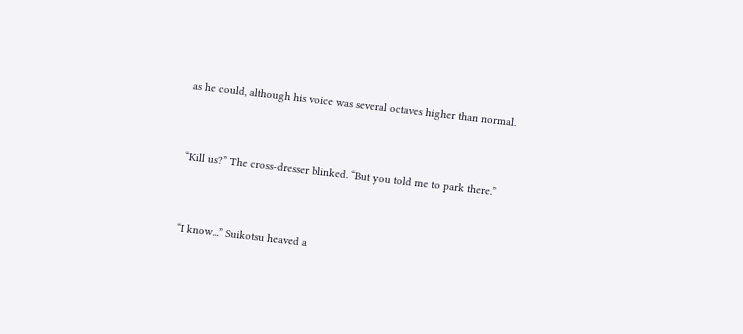as he could, although his voice was several octaves higher than normal.


“Kill us?” The cross-dresser blinked. “But you told me to park there.”


“I know...” Suikotsu heaved a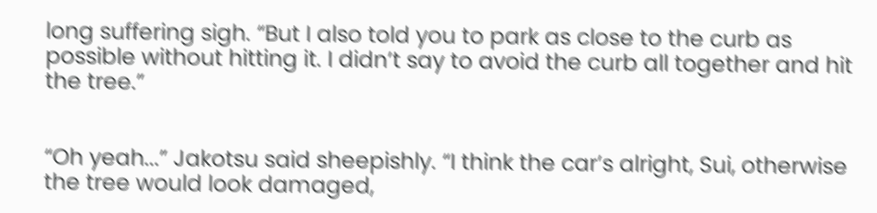long suffering sigh. “But I also told you to park as close to the curb as possible without hitting it. I didn’t say to avoid the curb all together and hit the tree.”


“Oh yeah...” Jakotsu said sheepishly. “I think the car’s alright, Sui, otherwise the tree would look damaged,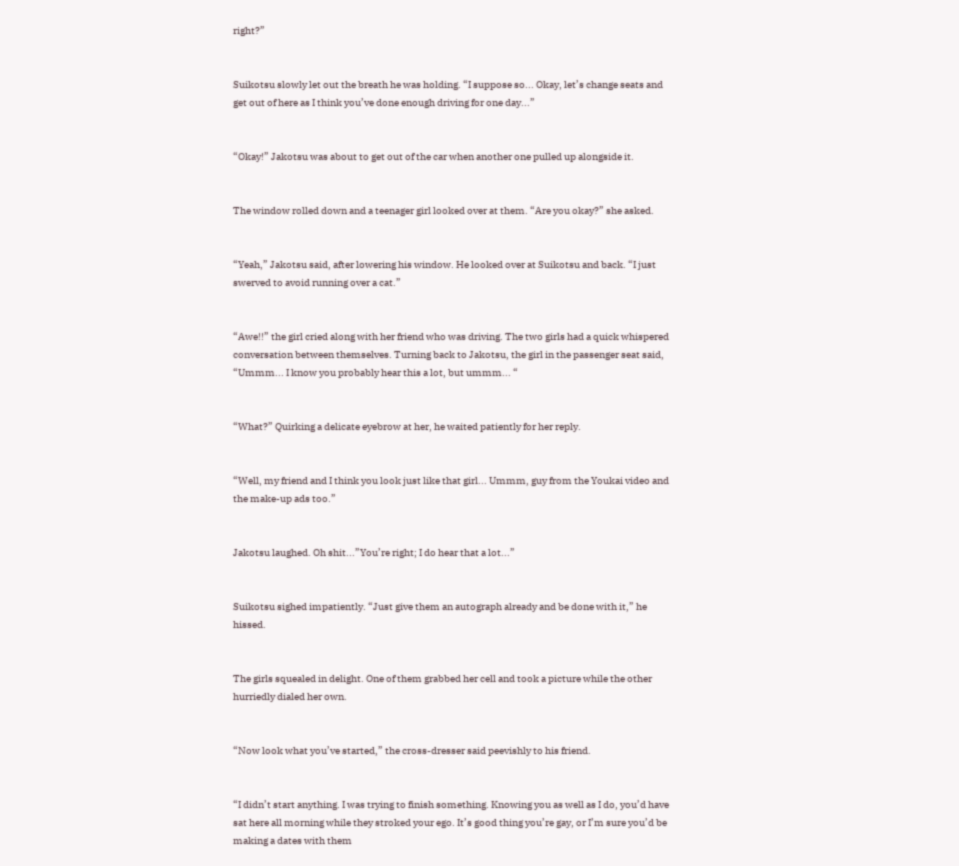right?”


Suikotsu slowly let out the breath he was holding. “I suppose so... Okay, let’s change seats and get out of here as I think you’ve done enough driving for one day...”


“Okay!” Jakotsu was about to get out of the car when another one pulled up alongside it.


The window rolled down and a teenager girl looked over at them. “Are you okay?” she asked.


“Yeah,” Jakotsu said, after lowering his window. He looked over at Suikotsu and back. “I just swerved to avoid running over a cat.”


“Awe!!” the girl cried along with her friend who was driving. The two girls had a quick whispered conversation between themselves. Turning back to Jakotsu, the girl in the passenger seat said, “Ummm... I know you probably hear this a lot, but ummm... “


“What?” Quirking a delicate eyebrow at her, he waited patiently for her reply.


“Well, my friend and I think you look just like that girl... Ummm, guy from the Youkai video and the make-up ads too.”


Jakotsu laughed. Oh shit...”You’re right; I do hear that a lot...”


Suikotsu sighed impatiently. “Just give them an autograph already and be done with it,” he hissed.


The girls squealed in delight. One of them grabbed her cell and took a picture while the other hurriedly dialed her own.


“Now look what you’ve started,” the cross-dresser said peevishly to his friend.


“I didn’t start anything. I was trying to finish something. Knowing you as well as I do, you’d have sat here all morning while they stroked your ego. It’s good thing you’re gay, or I’m sure you’d be making a dates with them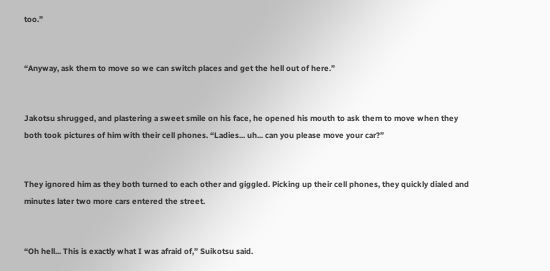too.”


“Anyway, ask them to move so we can switch places and get the hell out of here.”


Jakotsu shrugged, and plastering a sweet smile on his face, he opened his mouth to ask them to move when they both took pictures of him with their cell phones. “Ladies... uh... can you please move your car?”


They ignored him as they both turned to each other and giggled. Picking up their cell phones, they quickly dialed and minutes later two more cars entered the street.


“Oh hell... This is exactly what I was afraid of,” Suikotsu said.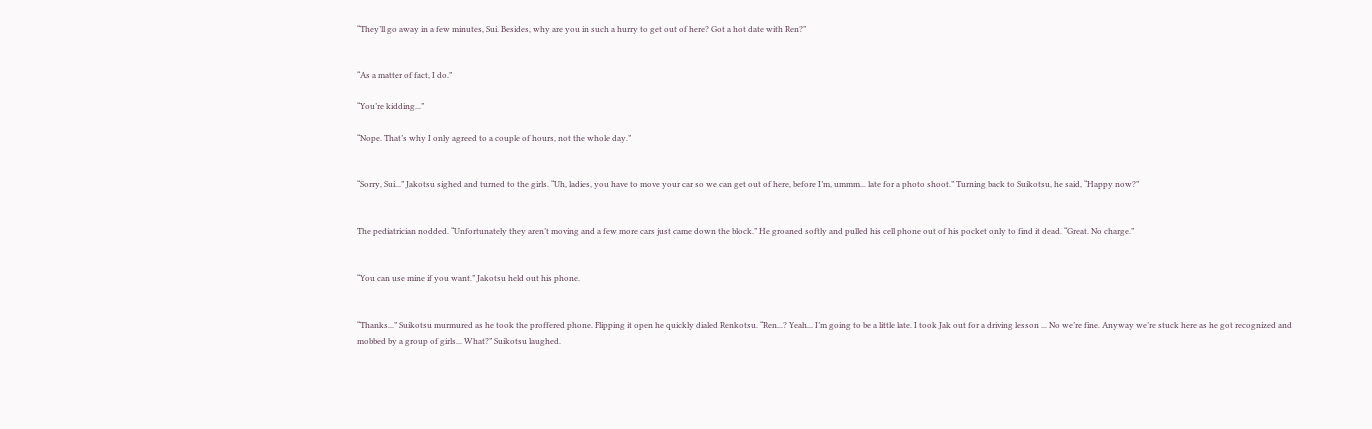“They’ll go away in a few minutes, Sui. Besides, why are you in such a hurry to get out of here? Got a hot date with Ren?”


“As a matter of fact, I do.”

“You’re kidding...”

“Nope. That’s why I only agreed to a couple of hours, not the whole day.”


“Sorry, Sui...” Jakotsu sighed and turned to the girls. “Uh, ladies, you have to move your car so we can get out of here, before I’m, ummm... late for a photo shoot.” Turning back to Suikotsu, he said, “Happy now?”


The pediatrician nodded. “Unfortunately they aren’t moving and a few more cars just came down the block.” He groaned softly and pulled his cell phone out of his pocket only to find it dead. “Great. No charge.”


“You can use mine if you want.” Jakotsu held out his phone.


“Thanks...” Suikotsu murmured as he took the proffered phone. Flipping it open he quickly dialed Renkotsu. “Ren...? Yeah... I’m going to be a little late. I took Jak out for a driving lesson ... No we’re fine. Anyway we’re stuck here as he got recognized and mobbed by a group of girls... What?” Suikotsu laughed.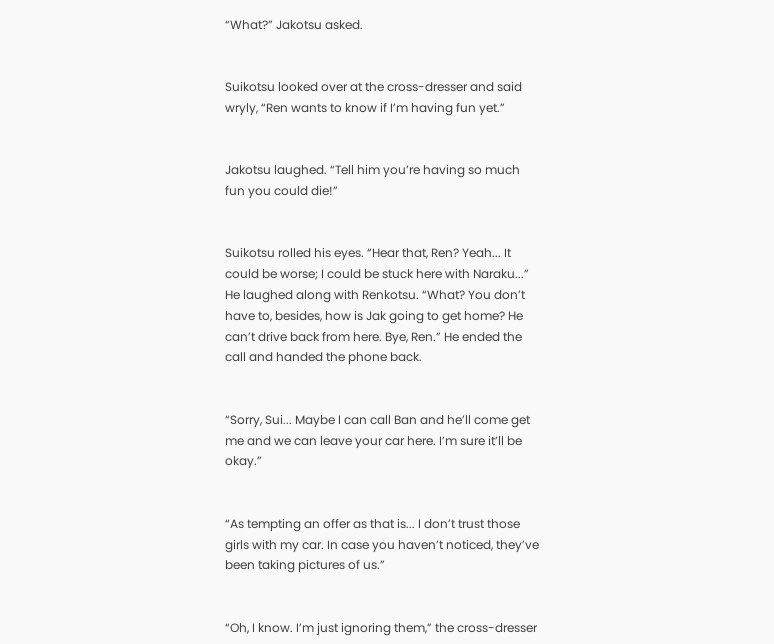“What?” Jakotsu asked.


Suikotsu looked over at the cross-dresser and said wryly, “Ren wants to know if I’m having fun yet.”


Jakotsu laughed. “Tell him you’re having so much fun you could die!”


Suikotsu rolled his eyes. “Hear that, Ren? Yeah... It could be worse; I could be stuck here with Naraku...” He laughed along with Renkotsu. “What? You don’t have to, besides, how is Jak going to get home? He can’t drive back from here. Bye, Ren.” He ended the call and handed the phone back.


“Sorry, Sui... Maybe I can call Ban and he’ll come get me and we can leave your car here. I’m sure it’ll be okay.”


“As tempting an offer as that is... I don’t trust those girls with my car. In case you haven’t noticed, they’ve been taking pictures of us.”


“Oh, I know. I’m just ignoring them,” the cross-dresser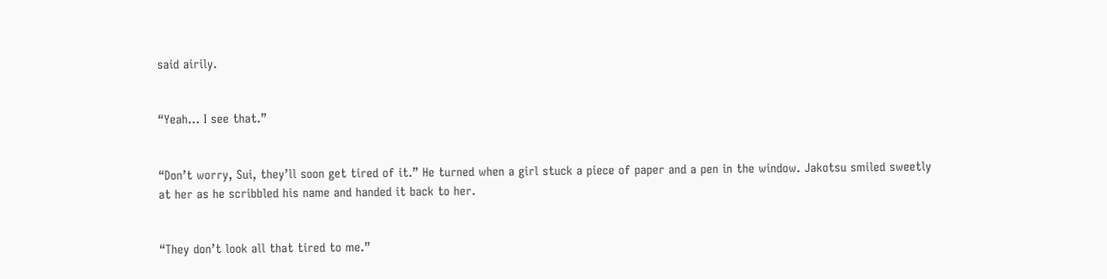said airily.


“Yeah... I see that.”


“Don’t worry, Sui, they’ll soon get tired of it.” He turned when a girl stuck a piece of paper and a pen in the window. Jakotsu smiled sweetly at her as he scribbled his name and handed it back to her.


“They don’t look all that tired to me.”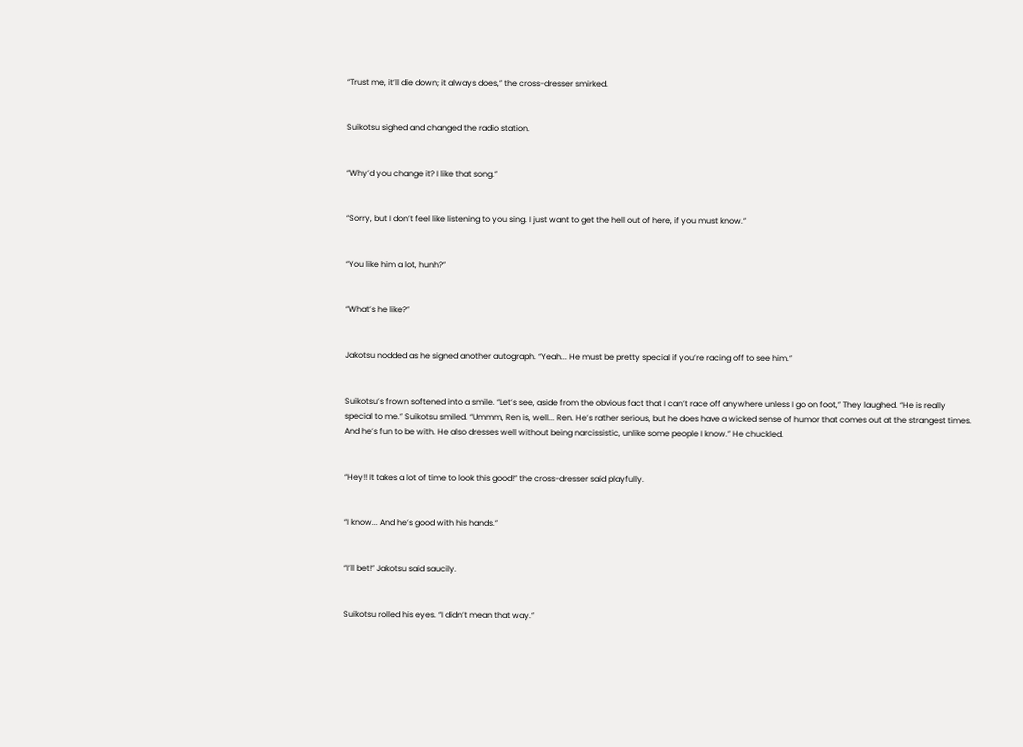“Trust me, it’ll die down; it always does,” the cross-dresser smirked.


Suikotsu sighed and changed the radio station.


“Why’d you change it? I like that song.”


“Sorry, but I don’t feel like listening to you sing. I just want to get the hell out of here, if you must know.”


“You like him a lot, hunh?”


“What’s he like?”


Jakotsu nodded as he signed another autograph. “Yeah... He must be pretty special if you’re racing off to see him.”


Suikotsu’s frown softened into a smile. “Let’s see, aside from the obvious fact that I can’t race off anywhere unless I go on foot,” They laughed. “He is really special to me.” Suikotsu smiled. “Ummm, Ren is, well... Ren. He’s rather serious, but he does have a wicked sense of humor that comes out at the strangest times. And he’s fun to be with. He also dresses well without being narcissistic, unlike some people I know.” He chuckled.


“Hey!! It takes a lot of time to look this good!” the cross-dresser said playfully.


“I know... And he’s good with his hands.”


“I’ll bet!” Jakotsu said saucily.


Suikotsu rolled his eyes. “I didn’t mean that way.”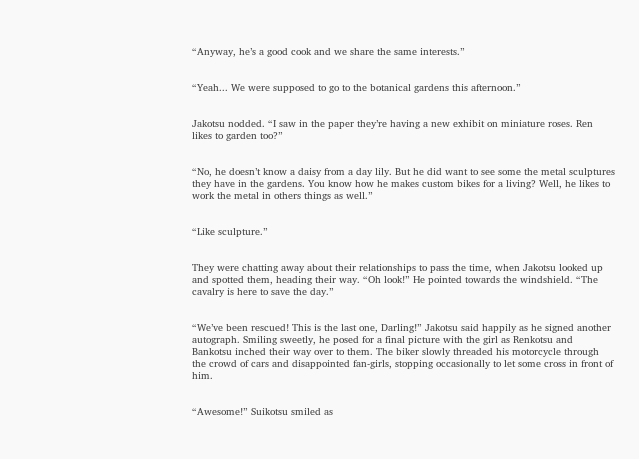“Anyway, he’s a good cook and we share the same interests.”


“Yeah... We were supposed to go to the botanical gardens this afternoon.”


Jakotsu nodded. “I saw in the paper they’re having a new exhibit on miniature roses. Ren likes to garden too?”


“No, he doesn’t know a daisy from a day lily. But he did want to see some the metal sculptures they have in the gardens. You know how he makes custom bikes for a living? Well, he likes to work the metal in others things as well.”


“Like sculpture.”


They were chatting away about their relationships to pass the time, when Jakotsu looked up and spotted them, heading their way. “Oh look!” He pointed towards the windshield. “The cavalry is here to save the day.”


“We’ve been rescued! This is the last one, Darling!” Jakotsu said happily as he signed another autograph. Smiling sweetly, he posed for a final picture with the girl as Renkotsu and Bankotsu inched their way over to them. The biker slowly threaded his motorcycle through the crowd of cars and disappointed fan-girls, stopping occasionally to let some cross in front of him.


“Awesome!” Suikotsu smiled as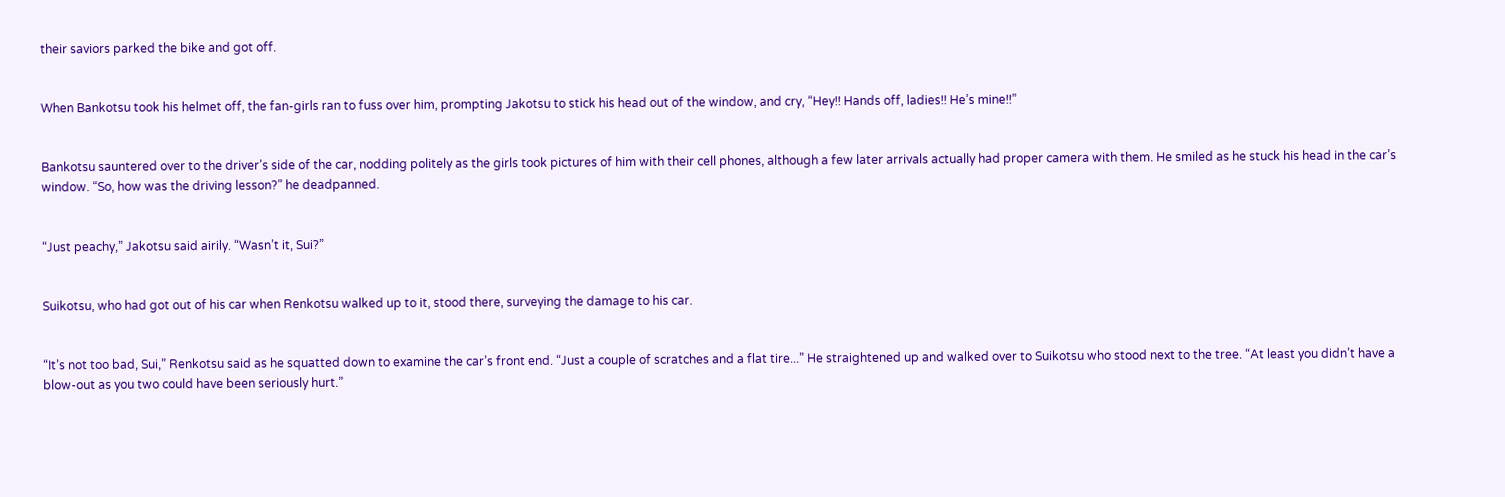their saviors parked the bike and got off.


When Bankotsu took his helmet off, the fan-girls ran to fuss over him, prompting Jakotsu to stick his head out of the window, and cry, “Hey!! Hands off, ladies!! He’s mine!!”


Bankotsu sauntered over to the driver’s side of the car, nodding politely as the girls took pictures of him with their cell phones, although a few later arrivals actually had proper camera with them. He smiled as he stuck his head in the car’s window. “So, how was the driving lesson?” he deadpanned.


“Just peachy,” Jakotsu said airily. “Wasn’t it, Sui?”


Suikotsu, who had got out of his car when Renkotsu walked up to it, stood there, surveying the damage to his car.


“It’s not too bad, Sui,” Renkotsu said as he squatted down to examine the car’s front end. “Just a couple of scratches and a flat tire...” He straightened up and walked over to Suikotsu who stood next to the tree. “At least you didn’t have a blow-out as you two could have been seriously hurt.”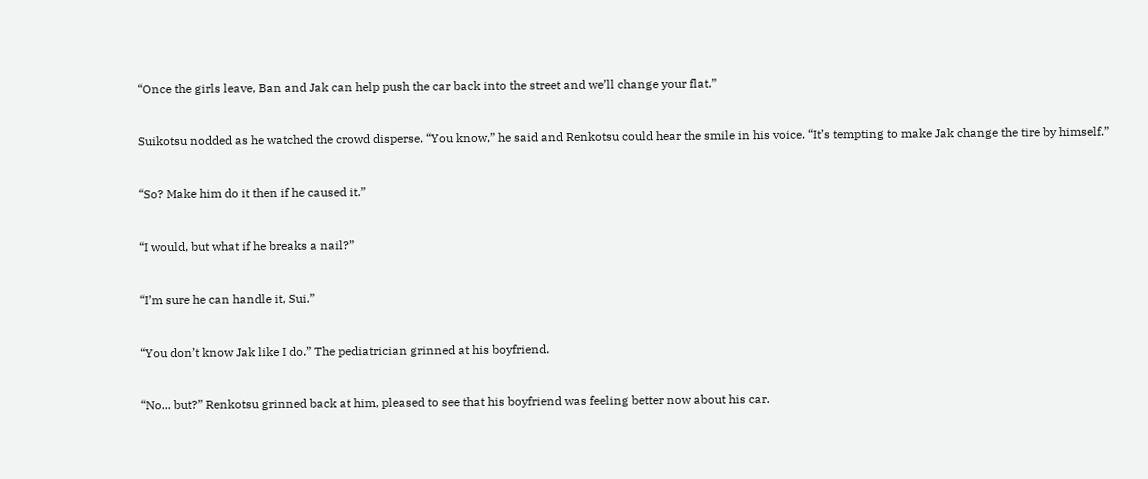“Once the girls leave, Ban and Jak can help push the car back into the street and we’ll change your flat.”


Suikotsu nodded as he watched the crowd disperse. “You know,” he said and Renkotsu could hear the smile in his voice. “It’s tempting to make Jak change the tire by himself.”


“So? Make him do it then if he caused it.”


“I would, but what if he breaks a nail?”


“I’m sure he can handle it, Sui.”


“You don’t know Jak like I do.” The pediatrician grinned at his boyfriend.


“No... but?” Renkotsu grinned back at him, pleased to see that his boyfriend was feeling better now about his car.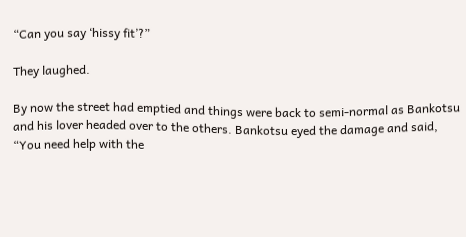“Can you say ‘hissy fit’?”

They laughed.

By now the street had emptied and things were back to semi-normal as Bankotsu and his lover headed over to the others. Bankotsu eyed the damage and said, “You need help with the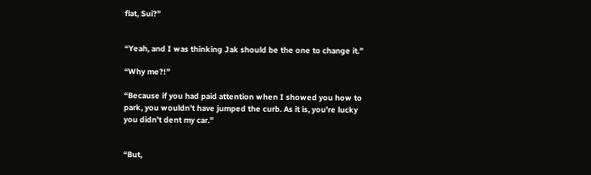flat, Sui?”


“Yeah, and I was thinking Jak should be the one to change it.”

“Why me?!”

“Because if you had paid attention when I showed you how to park, you wouldn’t have jumped the curb. As it is, you’re lucky you didn’t dent my car.”


“But,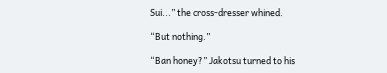Sui...” the cross-dresser whined.

“But nothing.”

“Ban honey?” Jakotsu turned to his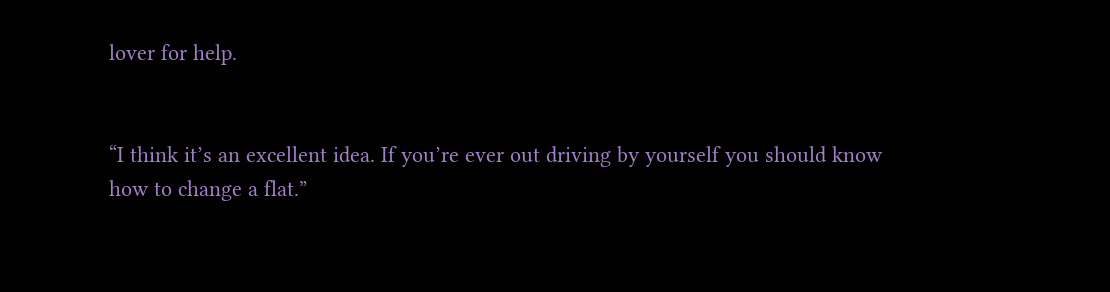lover for help.


“I think it’s an excellent idea. If you’re ever out driving by yourself you should know how to change a flat.”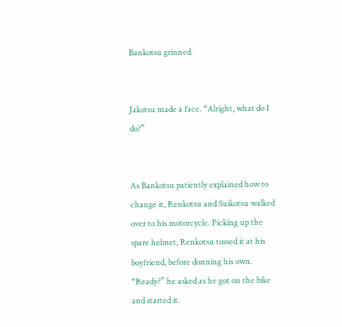Bankotsu grinned.


Jakotsu made a face. “Alright, what do I do?”


As Bankotsu patiently explained how to change it, Renkotsu and Suikotsu walked over to his motorcycle. Picking up the spare helmet, Renkotsu tossed it at his boyfriend, before donning his own. “Ready?” he asked as he got on the bike and started it.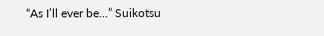“As I’ll ever be...” Suikotsu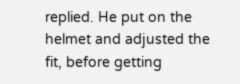replied. He put on the helmet and adjusted the fit, before getting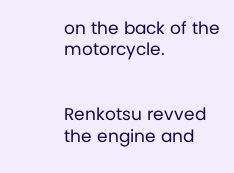on the back of the motorcycle.


Renkotsu revved the engine and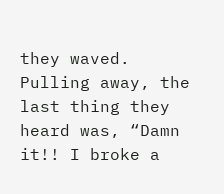they waved. Pulling away, the last thing they heard was, “Damn it!! I broke a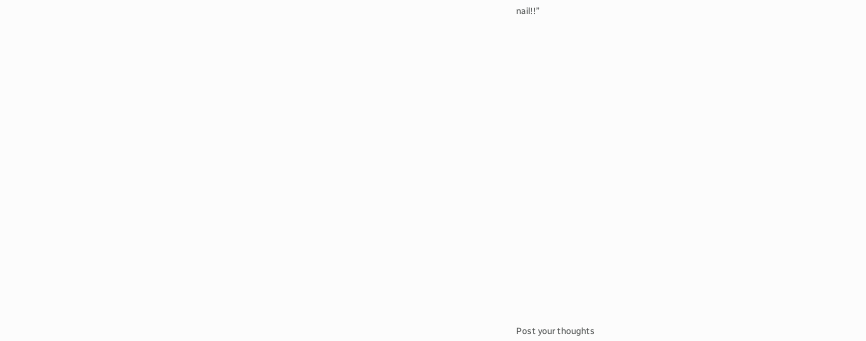nail!!”
























Post your thoughts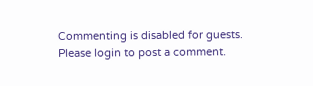Commenting is disabled for guests. Please login to post a comment.